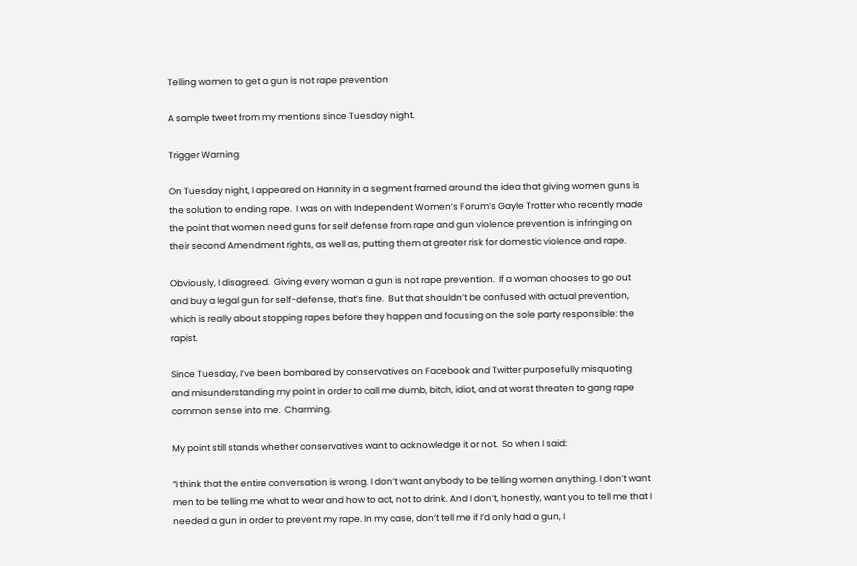Telling women to get a gun is not rape prevention

A sample tweet from my mentions since Tuesday night.

Trigger Warning

On Tuesday night, I appeared on Hannity in a segment framed around the idea that giving women guns is the solution to ending rape.  I was on with Independent Women’s Forum’s Gayle Trotter who recently made the point that women need guns for self defense from rape and gun violence prevention is infringing on their second Amendment rights, as well as, putting them at greater risk for domestic violence and rape.

Obviously, I disagreed.  Giving every woman a gun is not rape prevention.  If a woman chooses to go out and buy a legal gun for self-defense, that’s fine.  But that shouldn’t be confused with actual prevention, which is really about stopping rapes before they happen and focusing on the sole party responsible: the rapist.

Since Tuesday, I’ve been bombared by conservatives on Facebook and Twitter purposefully misquoting and misunderstanding my point in order to call me dumb, bitch, idiot, and at worst threaten to gang rape common sense into me.  Charming.

My point still stands whether conservatives want to acknowledge it or not.  So when I said:

“I think that the entire conversation is wrong. I don’t want anybody to be telling women anything. I don’t want men to be telling me what to wear and how to act, not to drink. And I don’t, honestly, want you to tell me that I needed a gun in order to prevent my rape. In my case, don’t tell me if I’d only had a gun, I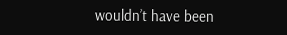wouldn’t have been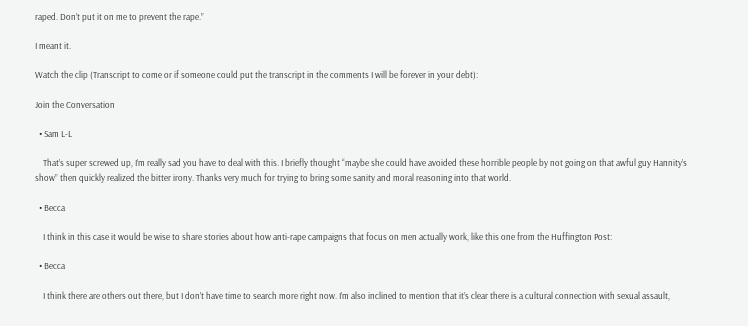raped. Don’t put it on me to prevent the rape.”

I meant it.

Watch the clip (Transcript to come or if someone could put the transcript in the comments I will be forever in your debt):

Join the Conversation

  • Sam L-L

    That’s super screwed up, I’m really sad you have to deal with this. I briefly thought “maybe she could have avoided these horrible people by not going on that awful guy Hannity’s show” then quickly realized the bitter irony. Thanks very much for trying to bring some sanity and moral reasoning into that world.

  • Becca

    I think in this case it would be wise to share stories about how anti-rape campaigns that focus on men actually work, like this one from the Huffington Post:

  • Becca

    I think there are others out there, but I don’t have time to search more right now. I’m also inclined to mention that it’s clear there is a cultural connection with sexual assault,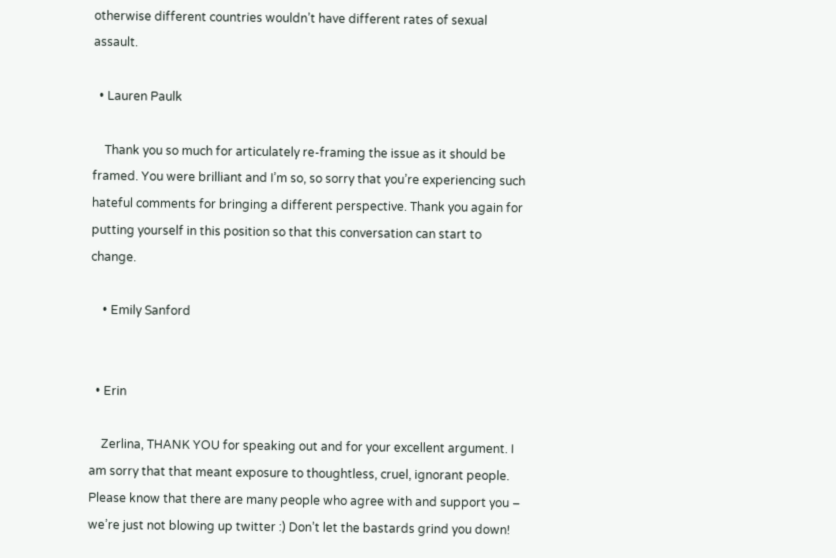otherwise different countries wouldn’t have different rates of sexual assault.

  • Lauren Paulk

    Thank you so much for articulately re-framing the issue as it should be framed. You were brilliant and I’m so, so sorry that you’re experiencing such hateful comments for bringing a different perspective. Thank you again for putting yourself in this position so that this conversation can start to change.

    • Emily Sanford


  • Erin

    Zerlina, THANK YOU for speaking out and for your excellent argument. I am sorry that that meant exposure to thoughtless, cruel, ignorant people. Please know that there are many people who agree with and support you – we’re just not blowing up twitter :) Don’t let the bastards grind you down!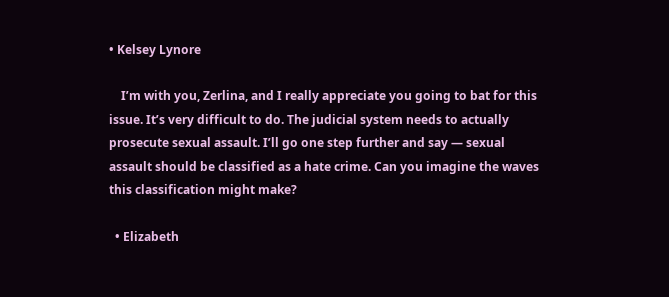• Kelsey Lynore

    I’m with you, Zerlina, and I really appreciate you going to bat for this issue. It’s very difficult to do. The judicial system needs to actually prosecute sexual assault. I’ll go one step further and say — sexual assault should be classified as a hate crime. Can you imagine the waves this classification might make?

  • Elizabeth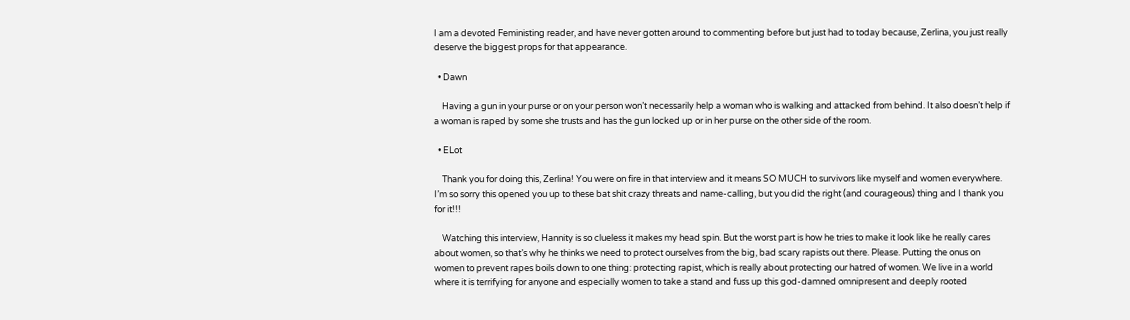I am a devoted Feministing reader, and have never gotten around to commenting before but just had to today because, Zerlina, you just really deserve the biggest props for that appearance.

  • Dawn

    Having a gun in your purse or on your person won’t necessarily help a woman who is walking and attacked from behind. It also doesn’t help if a woman is raped by some she trusts and has the gun locked up or in her purse on the other side of the room.

  • ELot

    Thank you for doing this, Zerlina! You were on fire in that interview and it means SO MUCH to survivors like myself and women everywhere. I’m so sorry this opened you up to these bat shit crazy threats and name-calling, but you did the right (and courageous) thing and I thank you for it!!!

    Watching this interview, Hannity is so clueless it makes my head spin. But the worst part is how he tries to make it look like he really cares about women, so that’s why he thinks we need to protect ourselves from the big, bad scary rapists out there. Please. Putting the onus on women to prevent rapes boils down to one thing: protecting rapist, which is really about protecting our hatred of women. We live in a world where it is terrifying for anyone and especially women to take a stand and fuss up this god-damned omnipresent and deeply rooted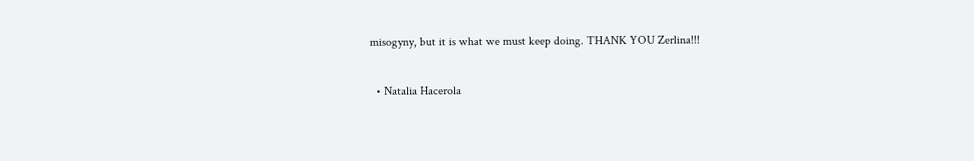misogyny, but it is what we must keep doing. THANK YOU Zerlina!!!

  • Natalia Hacerola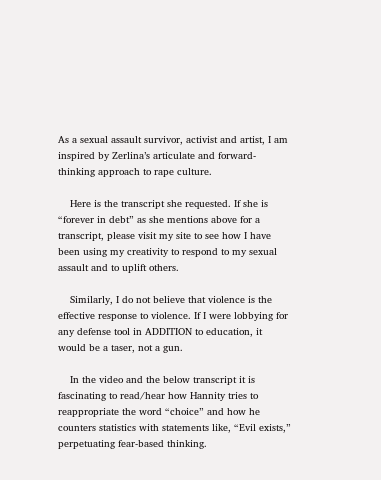As a sexual assault survivor, activist and artist, I am inspired by Zerlina’s articulate and forward-thinking approach to rape culture.

    Here is the transcript she requested. If she is “forever in debt” as she mentions above for a transcript, please visit my site to see how I have been using my creativity to respond to my sexual assault and to uplift others.

    Similarly, I do not believe that violence is the effective response to violence. If I were lobbying for any defense tool in ADDITION to education, it would be a taser, not a gun.

    In the video and the below transcript it is fascinating to read/hear how Hannity tries to reappropriate the word “choice” and how he counters statistics with statements like, “Evil exists,” perpetuating fear-based thinking.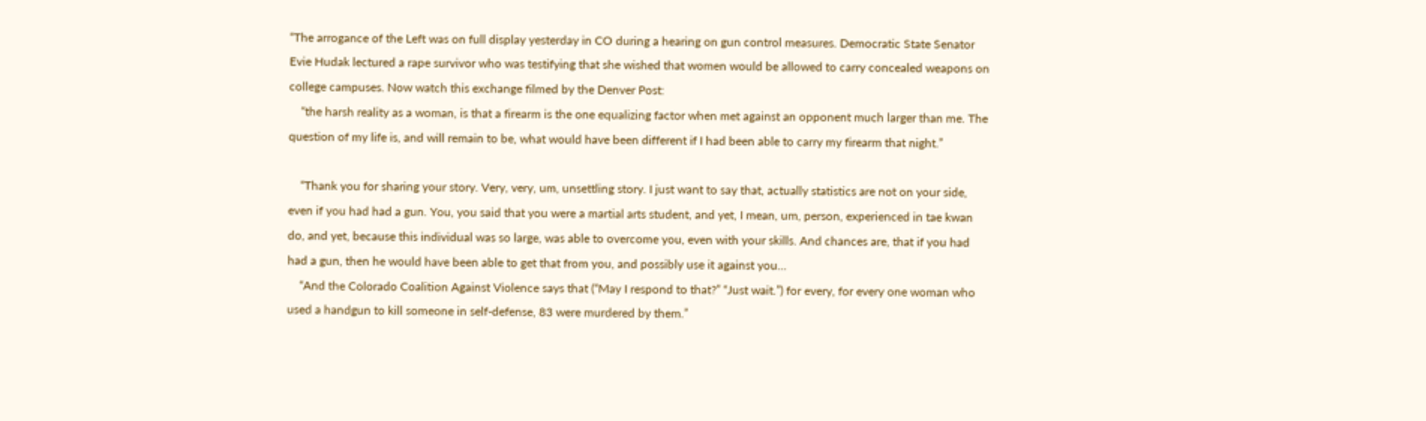“The arrogance of the Left was on full display yesterday in CO during a hearing on gun control measures. Democratic State Senator Evie Hudak lectured a rape survivor who was testifying that she wished that women would be allowed to carry concealed weapons on college campuses. Now watch this exchange filmed by the Denver Post:
    “the harsh reality as a woman, is that a firearm is the one equalizing factor when met against an opponent much larger than me. The question of my life is, and will remain to be, what would have been different if I had been able to carry my firearm that night.”

    “Thank you for sharing your story. Very, very, um, unsettling story. I just want to say that, actually statistics are not on your side, even if you had had a gun. You, you said that you were a martial arts student, and yet, I mean, um, person, experienced in tae kwan do, and yet, because this individual was so large, was able to overcome you, even with your skills. And chances are, that if you had had a gun, then he would have been able to get that from you, and possibly use it against you…
    “And the Colorado Coalition Against Violence says that (“May I respond to that?” “Just wait.”) for every, for every one woman who used a handgun to kill someone in self-defense, 83 were murdered by them.”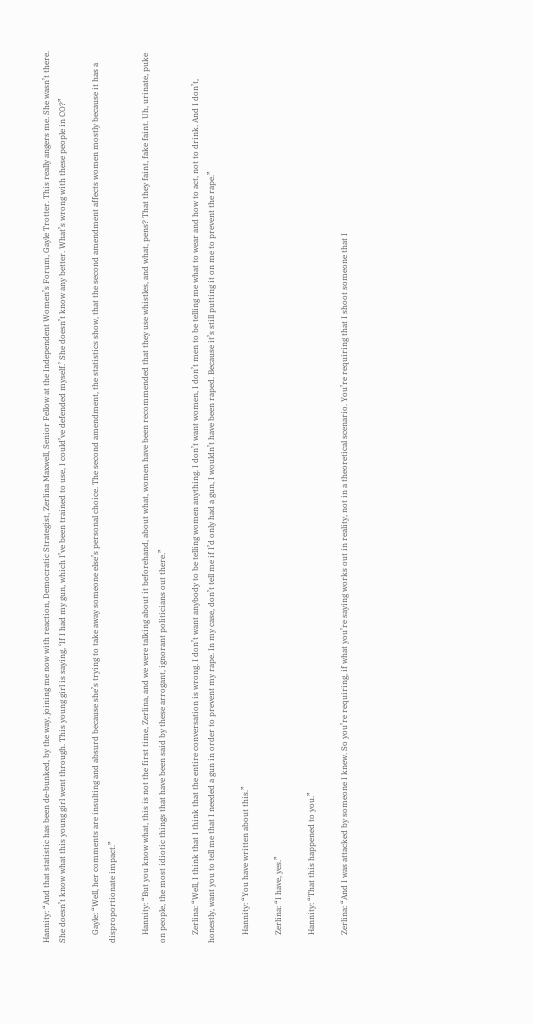Hannity: “And that statistic has been de-bunked, by the way, joining me now with reaction, Democratic Strategist, Zerlina Maxwell, Senior Fellow at the Independent Women’s Forum, Gayle Trotter. This really angers me. She wasn’t there. She doesn’t know what this young girl went through. This young girl is saying, ‘If I had my gun, which I’ve been trained to use, I could’ve defended myself.’ She doesn’t know any better. What’s wrong with these people in CO?”

    Gayle: “Well, her comments are insulting and absurd because she’s trying to take away someone else’s personal choice. The second amendment, the statistics show, that the second amendment affects women mostly because it has a disproportionate impact.”

    Hannity: “But you know what, this is not the first time, Zerlina, and we were talking about it beforehand, about what, women have been recommended that they use whistles, and what, pens? That they faint, fake faint. Uh, urinate, puke on people, the most idiotic things that have been said by these arrogant, ignorant politicians out there.”

    Zerlina: “Well, I think that I think that the entire conversation is wrong. I don’t want anybody to be telling women anything. I don’t want women, I don’t men to be telling me what to wear and how to act, not to drink. And I don’t, honestly, want you to tell me that I needed a gun in order to prevent my rape. In my case, don’t tell me if I’d only had a gun, I wouldn’t have been raped. Because it’s still putting it on me to prevent the rape.”

    Hannity: “You have written about this.”

    Zerlina: “I have, yes.”

    Hannity: “That this happened to you.”

    Zerlina: “And I was attacked by someone I knew. So you’re requiring, if what you’re saying works out in reality, not in a theoretical scenario. You’re requiring that I shoot someone that I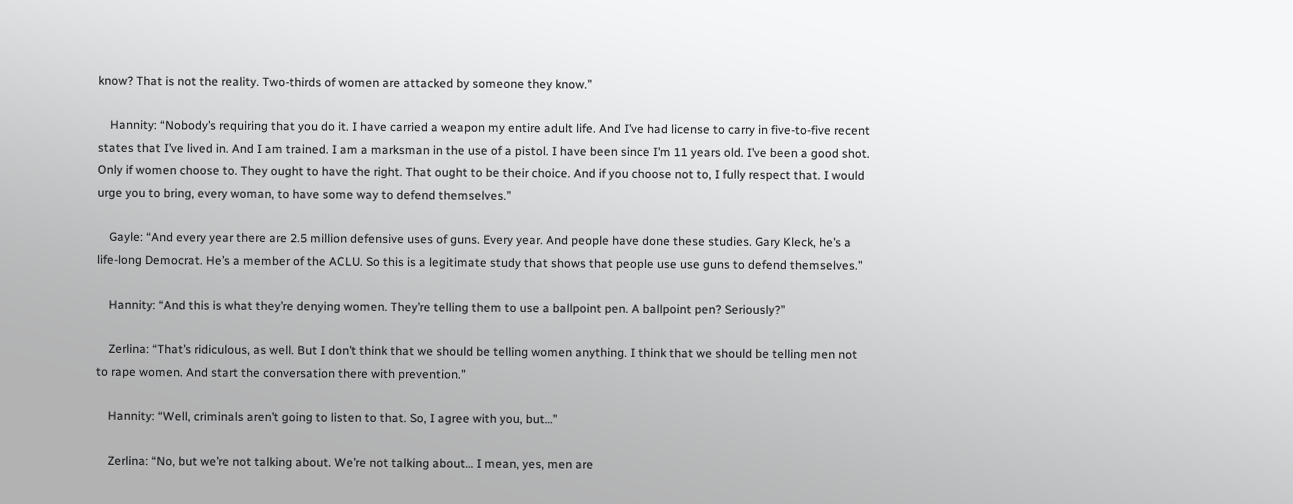know? That is not the reality. Two-thirds of women are attacked by someone they know.”

    Hannity: “Nobody’s requiring that you do it. I have carried a weapon my entire adult life. And I’ve had license to carry in five-to-five recent states that I’ve lived in. And I am trained. I am a marksman in the use of a pistol. I have been since I’m 11 years old. I’ve been a good shot. Only if women choose to. They ought to have the right. That ought to be their choice. And if you choose not to, I fully respect that. I would urge you to bring, every woman, to have some way to defend themselves.”

    Gayle: “And every year there are 2.5 million defensive uses of guns. Every year. And people have done these studies. Gary Kleck, he’s a life-long Democrat. He’s a member of the ACLU. So this is a legitimate study that shows that people use use guns to defend themselves.”

    Hannity: “And this is what they’re denying women. They’re telling them to use a ballpoint pen. A ballpoint pen? Seriously?”

    Zerlina: “That’s ridiculous, as well. But I don’t think that we should be telling women anything. I think that we should be telling men not to rape women. And start the conversation there with prevention.”

    Hannity: “Well, criminals aren’t going to listen to that. So, I agree with you, but…”

    Zerlina: “No, but we’re not talking about. We’re not talking about… I mean, yes, men are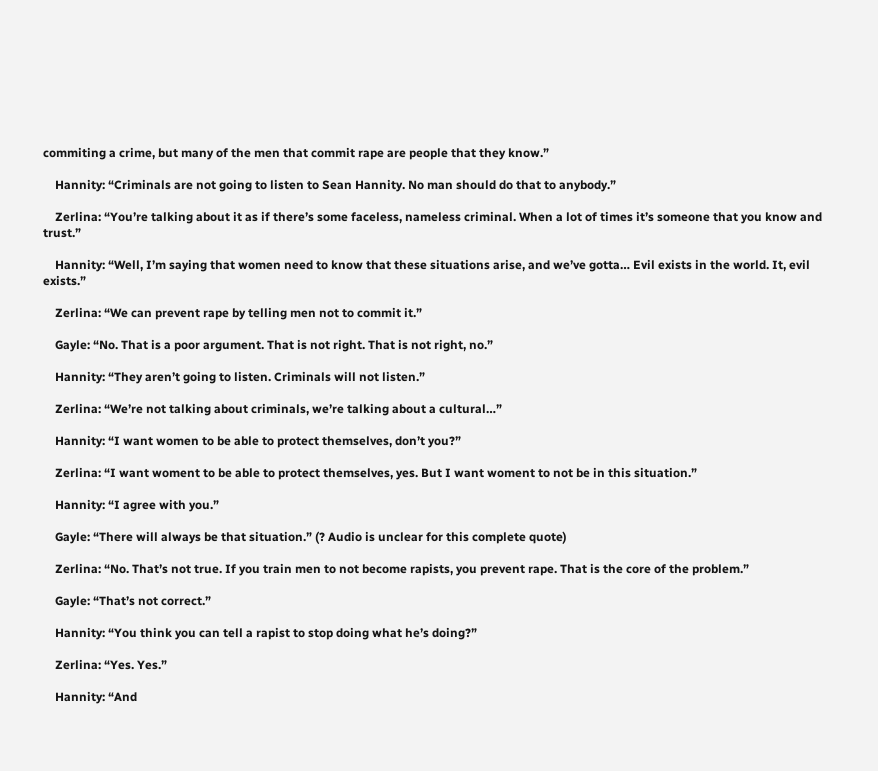commiting a crime, but many of the men that commit rape are people that they know.”

    Hannity: “Criminals are not going to listen to Sean Hannity. No man should do that to anybody.”

    Zerlina: “You’re talking about it as if there’s some faceless, nameless criminal. When a lot of times it’s someone that you know and trust.”

    Hannity: “Well, I’m saying that women need to know that these situations arise, and we’ve gotta… Evil exists in the world. It, evil exists.”

    Zerlina: “We can prevent rape by telling men not to commit it.”

    Gayle: “No. That is a poor argument. That is not right. That is not right, no.”

    Hannity: “They aren’t going to listen. Criminals will not listen.”

    Zerlina: “We’re not talking about criminals, we’re talking about a cultural…”

    Hannity: “I want women to be able to protect themselves, don’t you?”

    Zerlina: “I want woment to be able to protect themselves, yes. But I want woment to not be in this situation.”

    Hannity: “I agree with you.”

    Gayle: “There will always be that situation.” (? Audio is unclear for this complete quote)

    Zerlina: “No. That’s not true. If you train men to not become rapists, you prevent rape. That is the core of the problem.”

    Gayle: “That’s not correct.”

    Hannity: “You think you can tell a rapist to stop doing what he’s doing?”

    Zerlina: “Yes. Yes.”

    Hannity: “And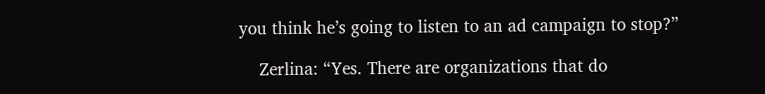you think he’s going to listen to an ad campaign to stop?”

    Zerlina: “Yes. There are organizations that do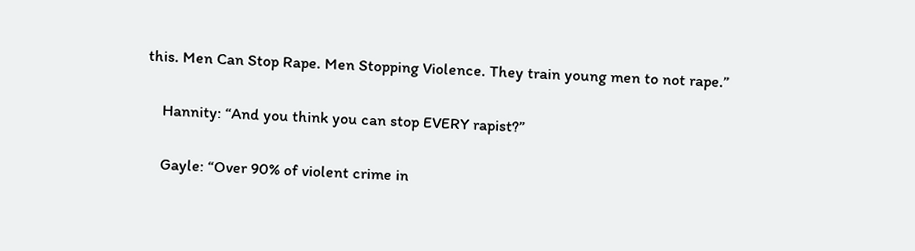this. Men Can Stop Rape. Men Stopping Violence. They train young men to not rape.”

    Hannity: “And you think you can stop EVERY rapist?”

    Gayle: “Over 90% of violent crime in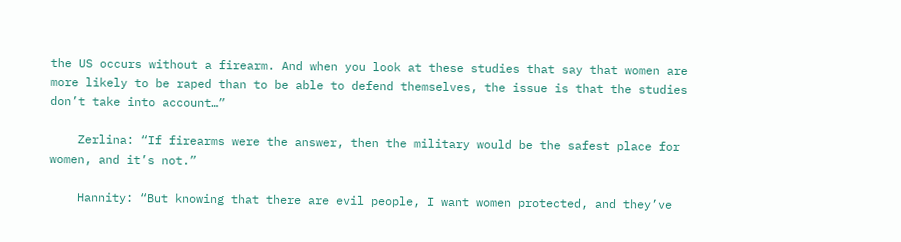the US occurs without a firearm. And when you look at these studies that say that women are more likely to be raped than to be able to defend themselves, the issue is that the studies don’t take into account…”

    Zerlina: “If firearms were the answer, then the military would be the safest place for women, and it’s not.”

    Hannity: “But knowing that there are evil people, I want women protected, and they’ve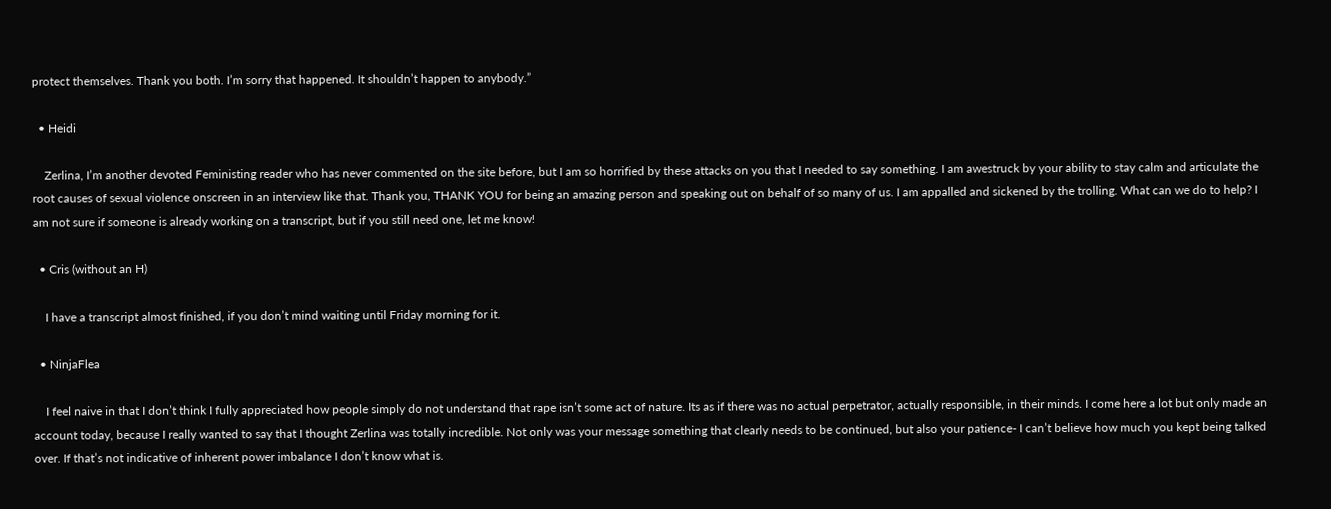protect themselves. Thank you both. I’m sorry that happened. It shouldn’t happen to anybody.”

  • Heidi

    Zerlina, I’m another devoted Feministing reader who has never commented on the site before, but I am so horrified by these attacks on you that I needed to say something. I am awestruck by your ability to stay calm and articulate the root causes of sexual violence onscreen in an interview like that. Thank you, THANK YOU for being an amazing person and speaking out on behalf of so many of us. I am appalled and sickened by the trolling. What can we do to help? I am not sure if someone is already working on a transcript, but if you still need one, let me know!

  • Cris (without an H)

    I have a transcript almost finished, if you don’t mind waiting until Friday morning for it.

  • NinjaFlea

    I feel naive in that I don’t think I fully appreciated how people simply do not understand that rape isn’t some act of nature. Its as if there was no actual perpetrator, actually responsible, in their minds. I come here a lot but only made an account today, because I really wanted to say that I thought Zerlina was totally incredible. Not only was your message something that clearly needs to be continued, but also your patience- I can’t believe how much you kept being talked over. If that’s not indicative of inherent power imbalance I don’t know what is.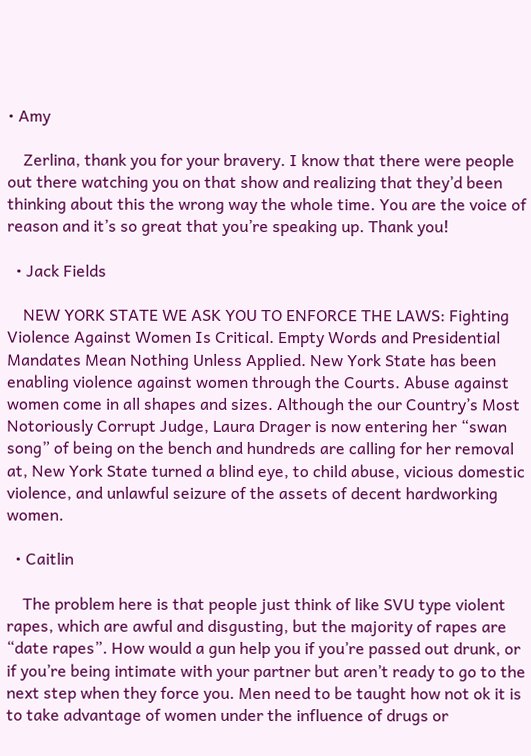• Amy

    Zerlina, thank you for your bravery. I know that there were people out there watching you on that show and realizing that they’d been thinking about this the wrong way the whole time. You are the voice of reason and it’s so great that you’re speaking up. Thank you!

  • Jack Fields

    NEW YORK STATE WE ASK YOU TO ENFORCE THE LAWS: Fighting Violence Against Women Is Critical. Empty Words and Presidential Mandates Mean Nothing Unless Applied. New York State has been enabling violence against women through the Courts. Abuse against women come in all shapes and sizes. Although the our Country’s Most Notoriously Corrupt Judge, Laura Drager is now entering her “swan song” of being on the bench and hundreds are calling for her removal at, New York State turned a blind eye, to child abuse, vicious domestic violence, and unlawful seizure of the assets of decent hardworking women.

  • Caitlin

    The problem here is that people just think of like SVU type violent rapes, which are awful and disgusting, but the majority of rapes are “date rapes”. How would a gun help you if you’re passed out drunk, or if you’re being intimate with your partner but aren’t ready to go to the next step when they force you. Men need to be taught how not ok it is to take advantage of women under the influence of drugs or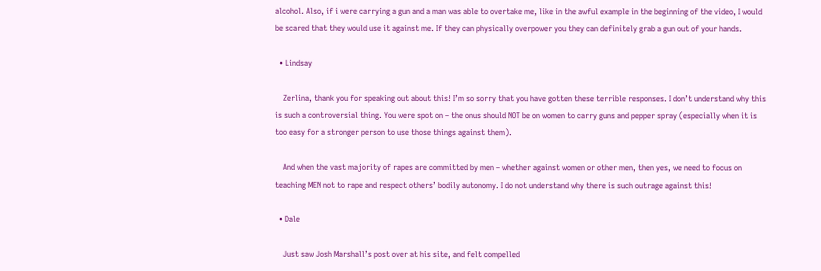alcohol. Also, if i were carrying a gun and a man was able to overtake me, like in the awful example in the beginning of the video, I would be scared that they would use it against me. If they can physically overpower you they can definitely grab a gun out of your hands.

  • Lindsay

    Zerlina, thank you for speaking out about this! I’m so sorry that you have gotten these terrible responses. I don’t understand why this is such a controversial thing. You were spot on – the onus should NOT be on women to carry guns and pepper spray (especially when it is too easy for a stronger person to use those things against them).

    And when the vast majority of rapes are committed by men – whether against women or other men, then yes, we need to focus on teaching MEN not to rape and respect others’ bodily autonomy. I do not understand why there is such outrage against this!

  • Dale

    Just saw Josh Marshall’s post over at his site, and felt compelled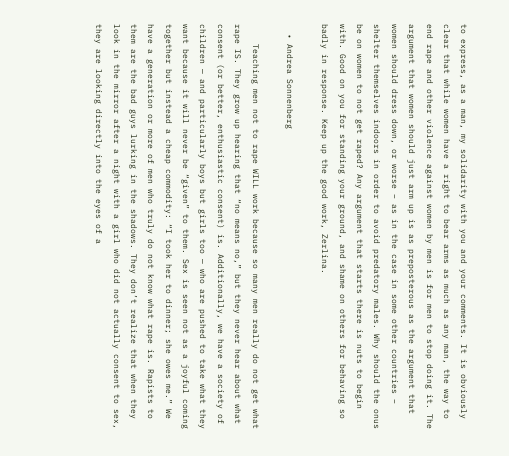to express, as a man, my solidarity with you and your comments. It is obviously clear that while women have a right to bear arms as much as any man, the way to end rape and other violence against women by men is for men to stop doing it. The argument that women should just arm up is as preposterous as the argument that women should dress down, or worse – as in the case in some other countries – shelter themselves indoors in order to avoid predatory males. Why should the onus be on women to not get raped? Any argument that starts there is nuts to begin with. Good on you for standing your ground, and shame on others for behaving so badly in response. Keep up the good work, Zerlina.

  • Andrea Sonnenberg

    Teaching men not to rape WILL work because so many men really do not get what rape IS. They grow up hearing that “no means no,” but they never hear about what consent (or better, enthusiastic consent) is. Additionally, we have a society of children — and particularly boys but girls too — who are pushed to take what they want because it will never be “given” to them. Sex is seen not as a joyful coming together but instead a cheap commodity: “I took her to dinner; she owes me.” We have a generation or more of men who truly do not know what rape is. Rapists to them are the bad guys lurking in the shadows. They don’t realize that when they look in the mirror after a night with a girl who did not actually consent to sex, they are looking directly into the eyes of a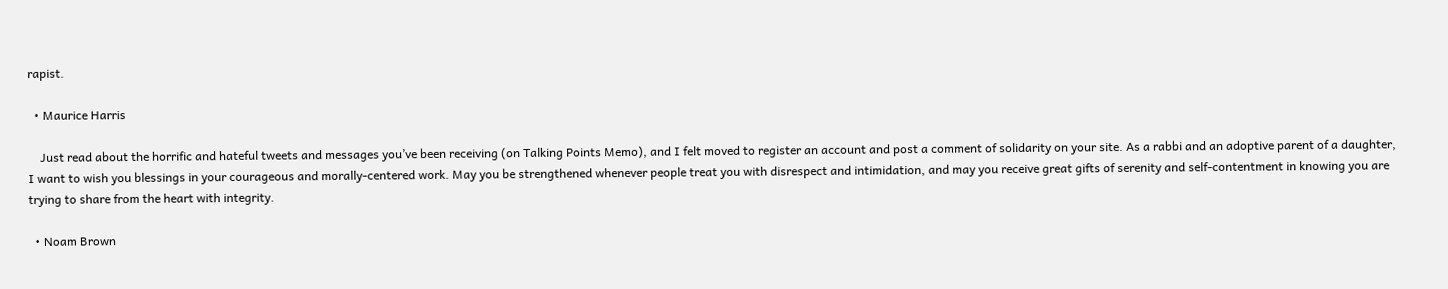rapist.

  • Maurice Harris

    Just read about the horrific and hateful tweets and messages you’ve been receiving (on Talking Points Memo), and I felt moved to register an account and post a comment of solidarity on your site. As a rabbi and an adoptive parent of a daughter, I want to wish you blessings in your courageous and morally-centered work. May you be strengthened whenever people treat you with disrespect and intimidation, and may you receive great gifts of serenity and self-contentment in knowing you are trying to share from the heart with integrity.

  • Noam Brown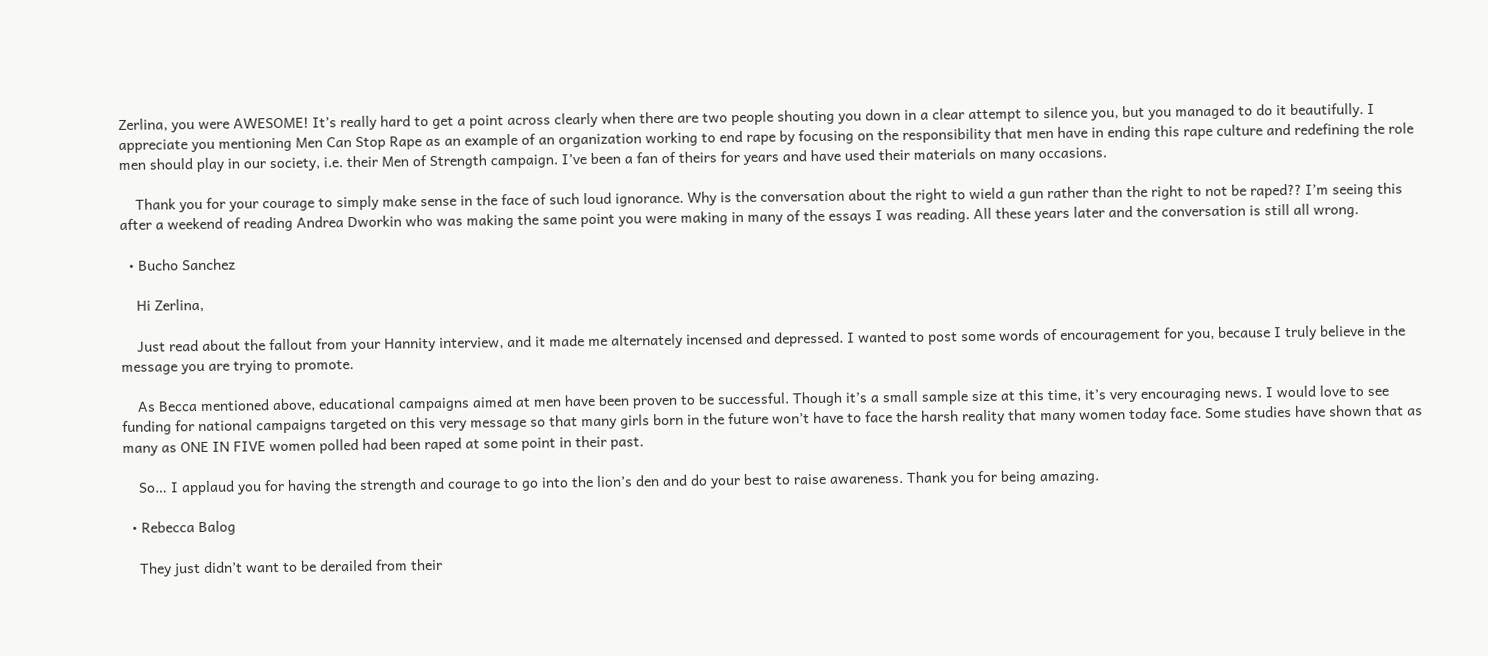Zerlina, you were AWESOME! It’s really hard to get a point across clearly when there are two people shouting you down in a clear attempt to silence you, but you managed to do it beautifully. I appreciate you mentioning Men Can Stop Rape as an example of an organization working to end rape by focusing on the responsibility that men have in ending this rape culture and redefining the role men should play in our society, i.e. their Men of Strength campaign. I’ve been a fan of theirs for years and have used their materials on many occasions.

    Thank you for your courage to simply make sense in the face of such loud ignorance. Why is the conversation about the right to wield a gun rather than the right to not be raped?? I’m seeing this after a weekend of reading Andrea Dworkin who was making the same point you were making in many of the essays I was reading. All these years later and the conversation is still all wrong.

  • Bucho Sanchez

    Hi Zerlina,

    Just read about the fallout from your Hannity interview, and it made me alternately incensed and depressed. I wanted to post some words of encouragement for you, because I truly believe in the message you are trying to promote.

    As Becca mentioned above, educational campaigns aimed at men have been proven to be successful. Though it’s a small sample size at this time, it’s very encouraging news. I would love to see funding for national campaigns targeted on this very message so that many girls born in the future won’t have to face the harsh reality that many women today face. Some studies have shown that as many as ONE IN FIVE women polled had been raped at some point in their past.

    So… I applaud you for having the strength and courage to go into the lion’s den and do your best to raise awareness. Thank you for being amazing.

  • Rebecca Balog

    They just didn’t want to be derailed from their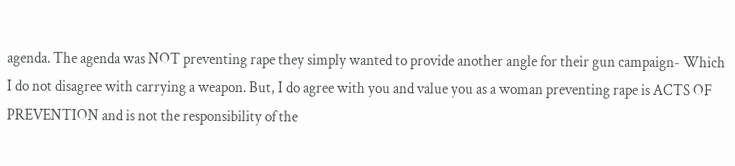agenda. The agenda was NOT preventing rape they simply wanted to provide another angle for their gun campaign- Which I do not disagree with carrying a weapon. But, I do agree with you and value you as a woman preventing rape is ACTS OF PREVENTION and is not the responsibility of the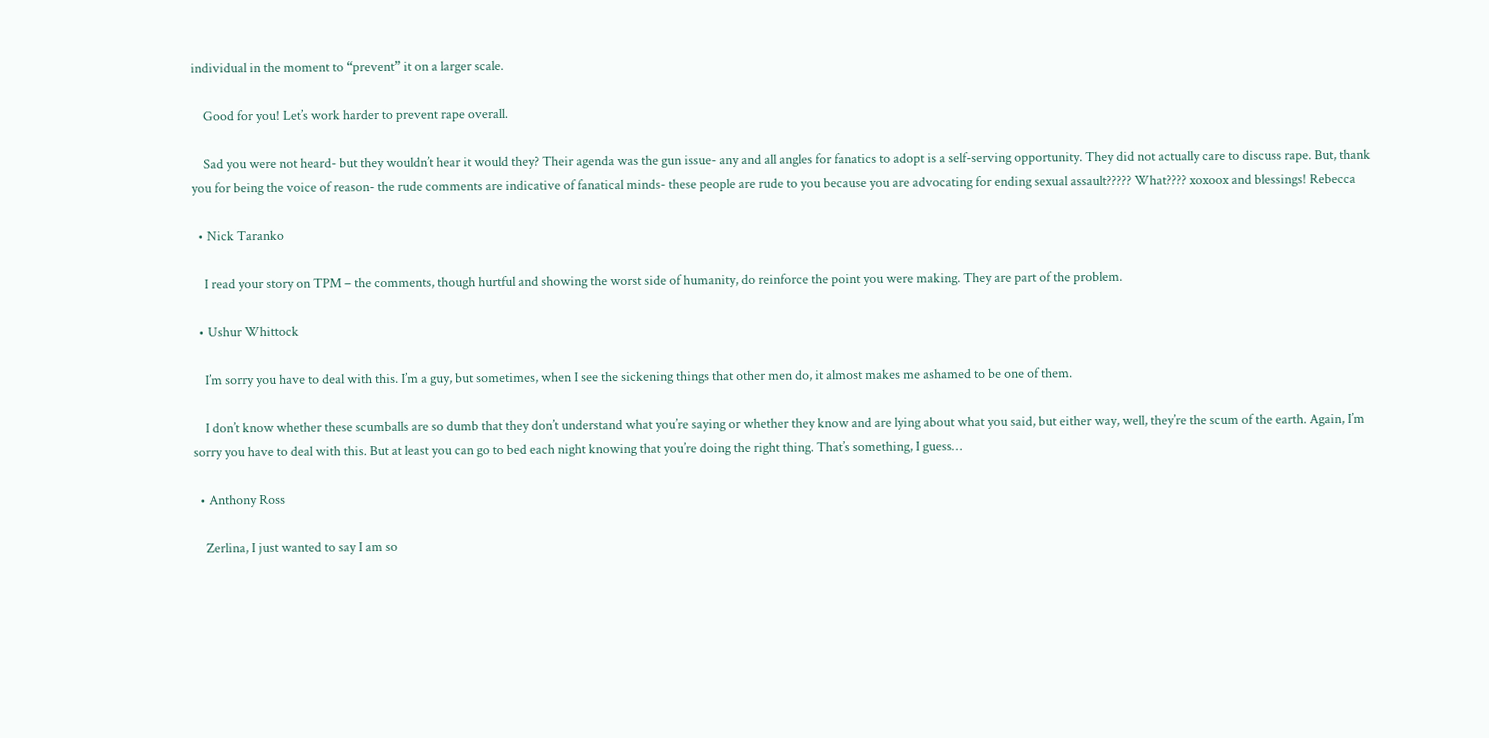individual in the moment to “prevent” it on a larger scale.

    Good for you! Let’s work harder to prevent rape overall.

    Sad you were not heard- but they wouldn’t hear it would they? Their agenda was the gun issue- any and all angles for fanatics to adopt is a self-serving opportunity. They did not actually care to discuss rape. But, thank you for being the voice of reason- the rude comments are indicative of fanatical minds- these people are rude to you because you are advocating for ending sexual assault????? What???? xoxoox and blessings! Rebecca

  • Nick Taranko

    I read your story on TPM – the comments, though hurtful and showing the worst side of humanity, do reinforce the point you were making. They are part of the problem.

  • Ushur Whittock

    I’m sorry you have to deal with this. I’m a guy, but sometimes, when I see the sickening things that other men do, it almost makes me ashamed to be one of them.

    I don’t know whether these scumballs are so dumb that they don’t understand what you’re saying or whether they know and are lying about what you said, but either way, well, they’re the scum of the earth. Again, I’m sorry you have to deal with this. But at least you can go to bed each night knowing that you’re doing the right thing. That’s something, I guess…

  • Anthony Ross

    Zerlina, I just wanted to say I am so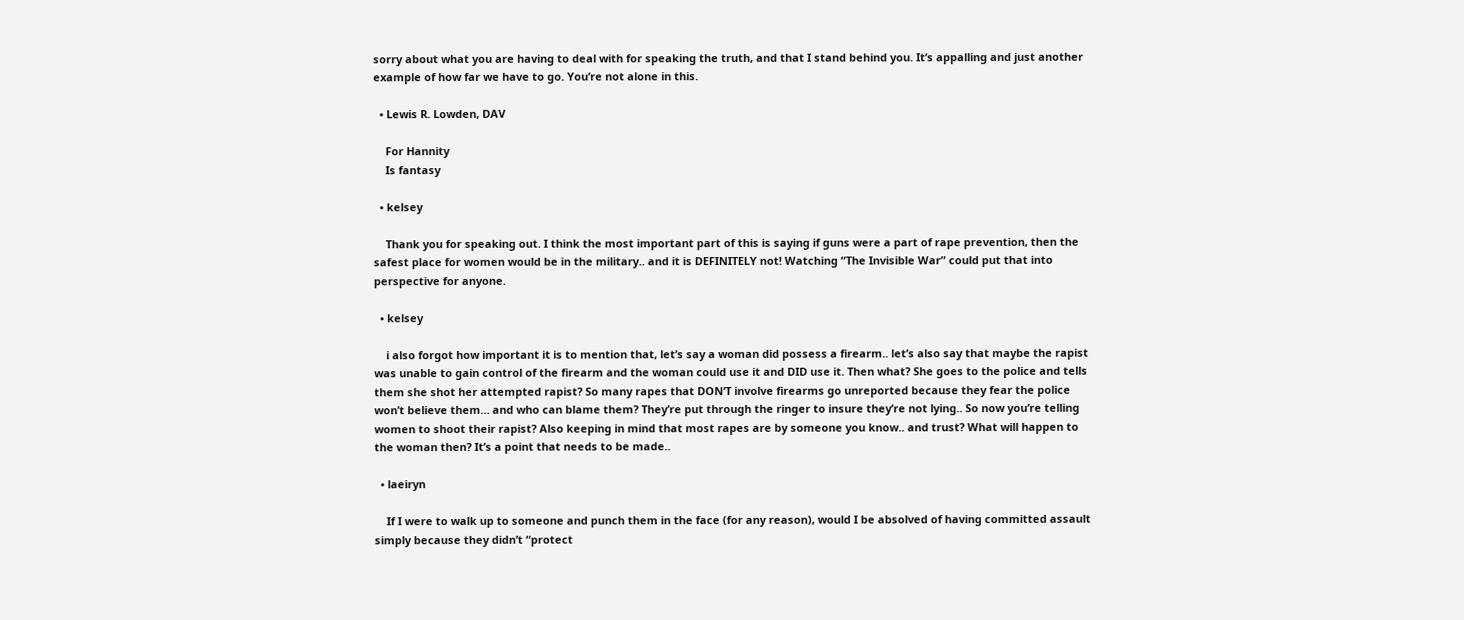sorry about what you are having to deal with for speaking the truth, and that I stand behind you. It’s appalling and just another example of how far we have to go. You’re not alone in this.

  • Lewis R. Lowden, DAV

    For Hannity
    Is fantasy

  • kelsey

    Thank you for speaking out. I think the most important part of this is saying if guns were a part of rape prevention, then the safest place for women would be in the military.. and it is DEFINITELY not! Watching “The Invisible War” could put that into perspective for anyone.

  • kelsey

    i also forgot how important it is to mention that, let’s say a woman did possess a firearm.. let’s also say that maybe the rapist was unable to gain control of the firearm and the woman could use it and DID use it. Then what? She goes to the police and tells them she shot her attempted rapist? So many rapes that DON’T involve firearms go unreported because they fear the police won’t believe them… and who can blame them? They’re put through the ringer to insure they’re not lying.. So now you’re telling women to shoot their rapist? Also keeping in mind that most rapes are by someone you know.. and trust? What will happen to the woman then? It’s a point that needs to be made..

  • laeiryn

    If I were to walk up to someone and punch them in the face (for any reason), would I be absolved of having committed assault simply because they didn’t “protect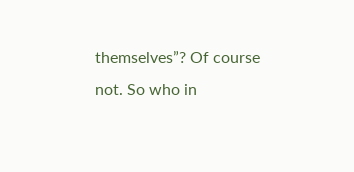themselves”? Of course not. So who in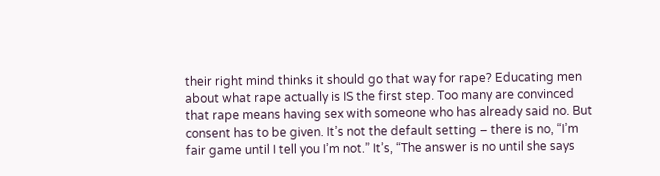their right mind thinks it should go that way for rape? Educating men about what rape actually is IS the first step. Too many are convinced that rape means having sex with someone who has already said no. But consent has to be given. It’s not the default setting – there is no, “I’m fair game until I tell you I’m not.” It’s, “The answer is no until she says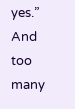yes.” And too many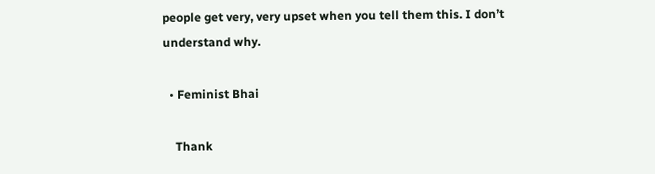people get very, very upset when you tell them this. I don’t understand why.

  • Feminist Bhai

    Thank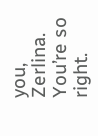you, Zerlina. You’re so right.